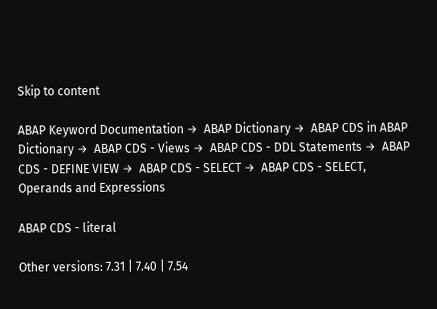Skip to content

ABAP Keyword Documentation →  ABAP Dictionary →  ABAP CDS in ABAP Dictionary →  ABAP CDS - Views →  ABAP CDS - DDL Statements →  ABAP CDS - DEFINE VIEW →  ABAP CDS - SELECT →  ABAP CDS - SELECT, Operands and Expressions

ABAP CDS - literal

Other versions: 7.31 | 7.40 | 7.54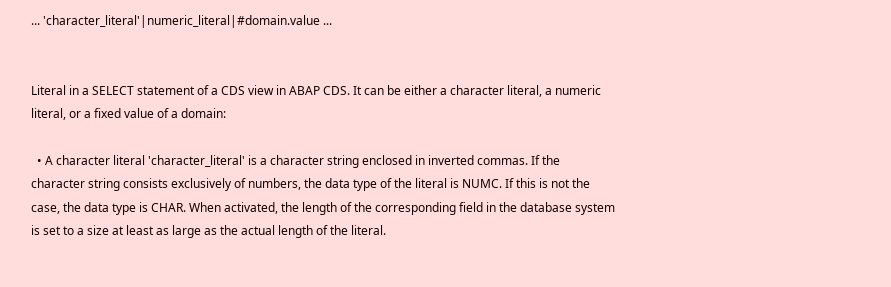... 'character_literal'|numeric_literal|#domain.value ...


Literal in a SELECT statement of a CDS view in ABAP CDS. It can be either a character literal, a numeric literal, or a fixed value of a domain:

  • A character literal 'character_literal' is a character string enclosed in inverted commas. If the character string consists exclusively of numbers, the data type of the literal is NUMC. If this is not the case, the data type is CHAR. When activated, the length of the corresponding field in the database system is set to a size at least as large as the actual length of the literal.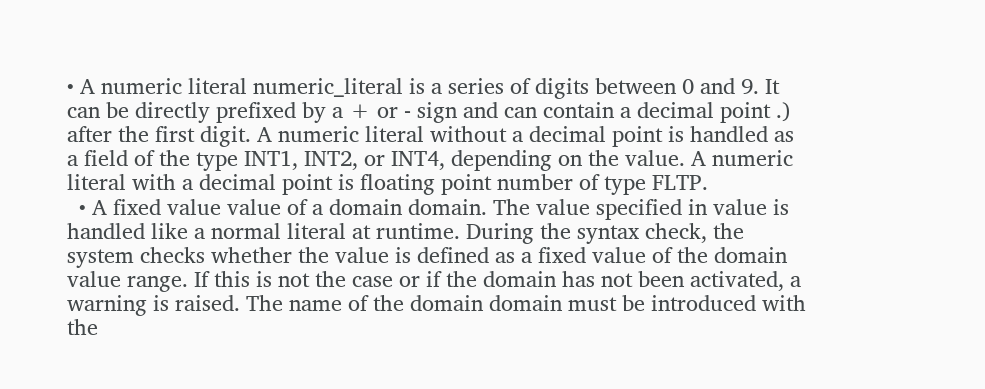• A numeric literal numeric_literal is a series of digits between 0 and 9. It can be directly prefixed by a + or - sign and can contain a decimal point .) after the first digit. A numeric literal without a decimal point is handled as a field of the type INT1, INT2, or INT4, depending on the value. A numeric literal with a decimal point is floating point number of type FLTP.
  • A fixed value value of a domain domain. The value specified in value is handled like a normal literal at runtime. During the syntax check, the system checks whether the value is defined as a fixed value of the domain value range. If this is not the case or if the domain has not been activated, a warning is raised. The name of the domain domain must be introduced with the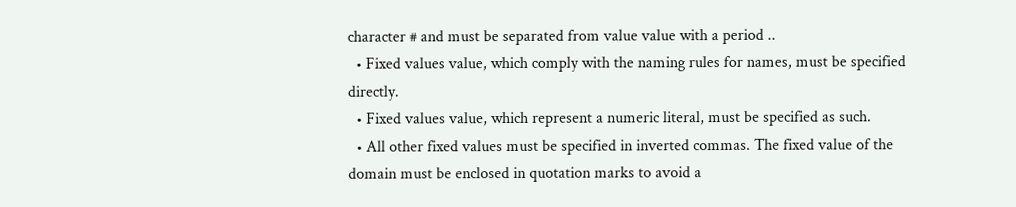character # and must be separated from value value with a period ..
  • Fixed values value, which comply with the naming rules for names, must be specified directly.
  • Fixed values value, which represent a numeric literal, must be specified as such.
  • All other fixed values must be specified in inverted commas. The fixed value of the domain must be enclosed in quotation marks to avoid a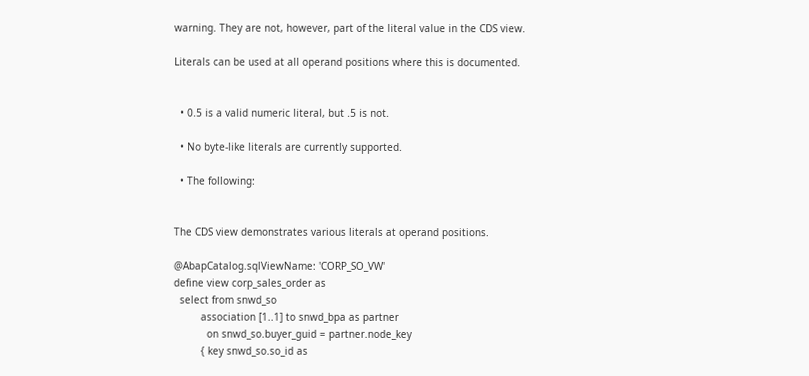warning. They are not, however, part of the literal value in the CDS view.

Literals can be used at all operand positions where this is documented.


  • 0.5 is a valid numeric literal, but .5 is not.

  • No byte-like literals are currently supported.

  • The following:


The CDS view demonstrates various literals at operand positions.

@AbapCatalog.sqlViewName: 'CORP_SO_VW'
define view corp_sales_order as
  select from snwd_so
         association [1..1] to snwd_bpa as partner
           on snwd_so.buyer_guid = partner.node_key
         { key snwd_so.so_id as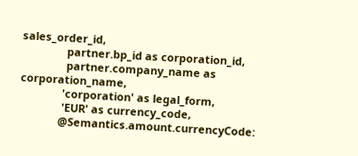sales_order_id,
               partner.bp_id as corporation_id,
               partner.company_name as corporation_name,
              'corporation' as legal_form,
              'EUR' as currency_code,
             @Semantics.amount.currencyCode: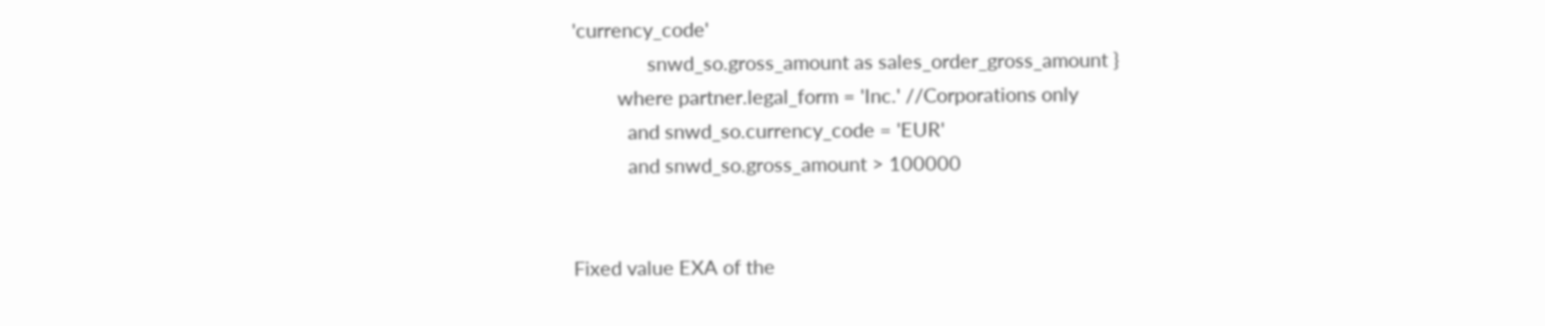'currency_code'
               snwd_so.gross_amount as sales_order_gross_amount }
         where partner.legal_form = 'Inc.' //Corporations only
           and snwd_so.currency_code = 'EUR'
           and snwd_so.gross_amount > 100000


Fixed value EXA of the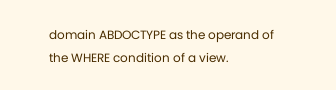domain ABDOCTYPE as the operand of the WHERE condition of a view.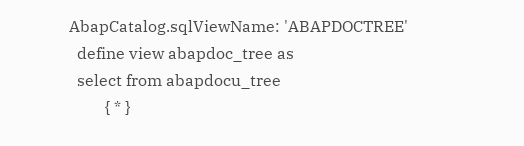AbapCatalog.sqlViewName: 'ABAPDOCTREE'
  define view abapdoc_tree as
  select from abapdocu_tree
         { * }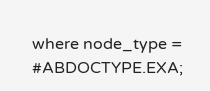where node_type = #ABDOCTYPE.EXA;